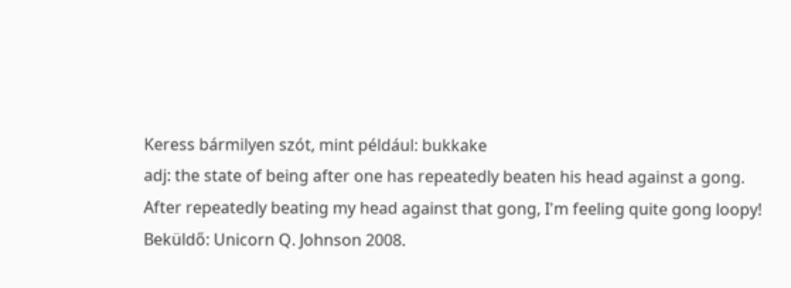Keress bármilyen szót, mint például: bukkake
adj: the state of being after one has repeatedly beaten his head against a gong.
After repeatedly beating my head against that gong, I'm feeling quite gong loopy!
Beküldő: Unicorn Q. Johnson 2008.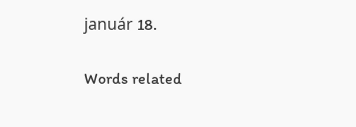január 18.

Words related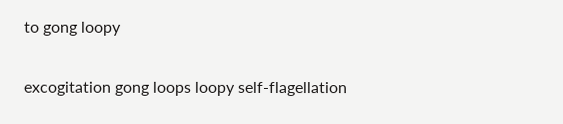to gong loopy

excogitation gong loops loopy self-flagellation